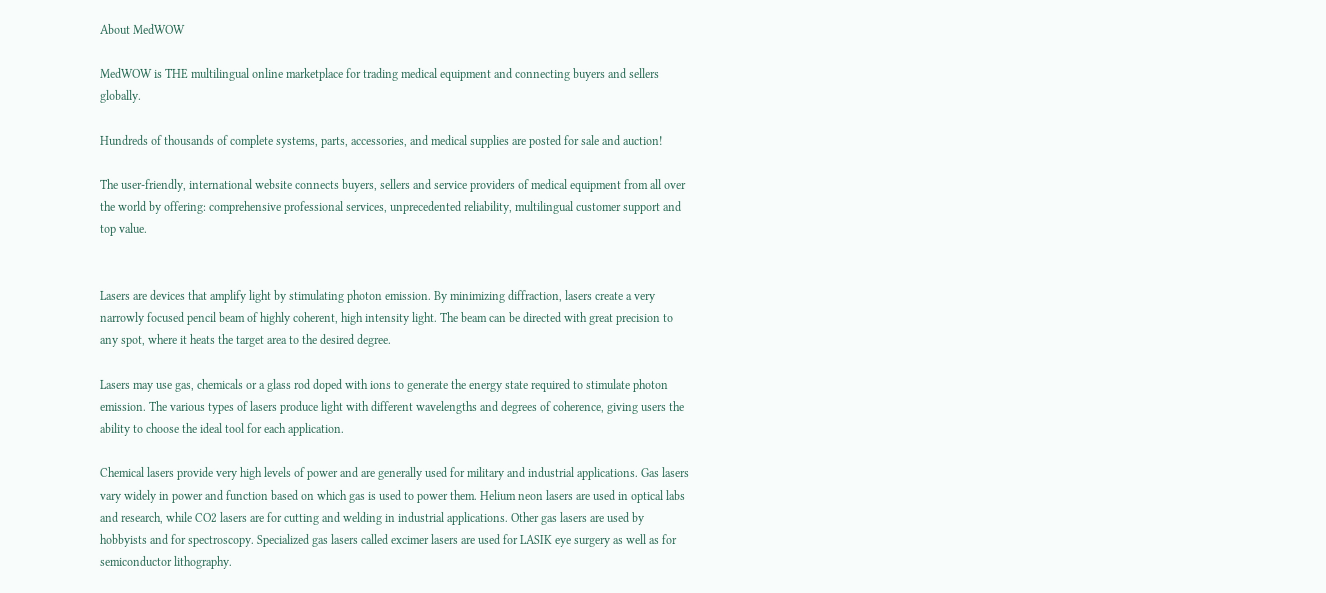About MedWOW

MedWOW is THE multilingual online marketplace for trading medical equipment and connecting buyers and sellers globally.

Hundreds of thousands of complete systems, parts, accessories, and medical supplies are posted for sale and auction!

The user-friendly, international website connects buyers, sellers and service providers of medical equipment from all over the world by offering: comprehensive professional services, unprecedented reliability, multilingual customer support and top value.


Lasers are devices that amplify light by stimulating photon emission. By minimizing diffraction, lasers create a very narrowly focused pencil beam of highly coherent, high intensity light. The beam can be directed with great precision to any spot, where it heats the target area to the desired degree.

Lasers may use gas, chemicals or a glass rod doped with ions to generate the energy state required to stimulate photon emission. The various types of lasers produce light with different wavelengths and degrees of coherence, giving users the ability to choose the ideal tool for each application.

Chemical lasers provide very high levels of power and are generally used for military and industrial applications. Gas lasers vary widely in power and function based on which gas is used to power them. Helium neon lasers are used in optical labs and research, while CO2 lasers are for cutting and welding in industrial applications. Other gas lasers are used by hobbyists and for spectroscopy. Specialized gas lasers called excimer lasers are used for LASIK eye surgery as well as for semiconductor lithography.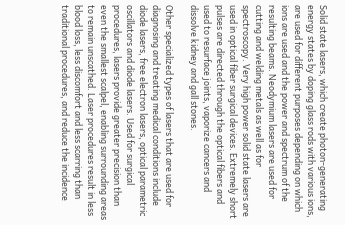Solid state lasers, which create photon-generating energy states by doping glass rods with various ions, are used for different purposes depending on which ions are used and the power and spectrum of the resulting beams. Neodymium lasers are used for cutting and welding metals as well as for spectroscopy. Very high power solid state lasers are used in optical fiber surgical devices. Extremely short pulses are directed through the optical fibers and used to resurface joints, vaporize cancers and dissolve kidney and gall stones.

Other specialized types of lasers that are used for diagnosing and treating medical conditions include diode lasers, free electron lasers, optical parametric oscillators and diode lasers. Used for surgical procedures, lasers provide greater precision than even the smallest scalpel, enabling surrounding areas to remain unscathed. Laser procedures result in less blood loss, less discomfort and less scarring than traditional procedures, and reduce the incidence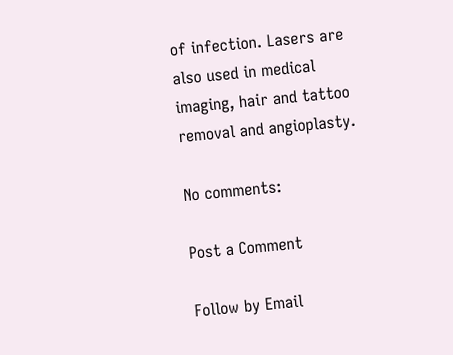of infection. Lasers are also used in medical imaging, hair and tattoo removal and angioplasty.

No comments:

Post a Comment

Follow by Email